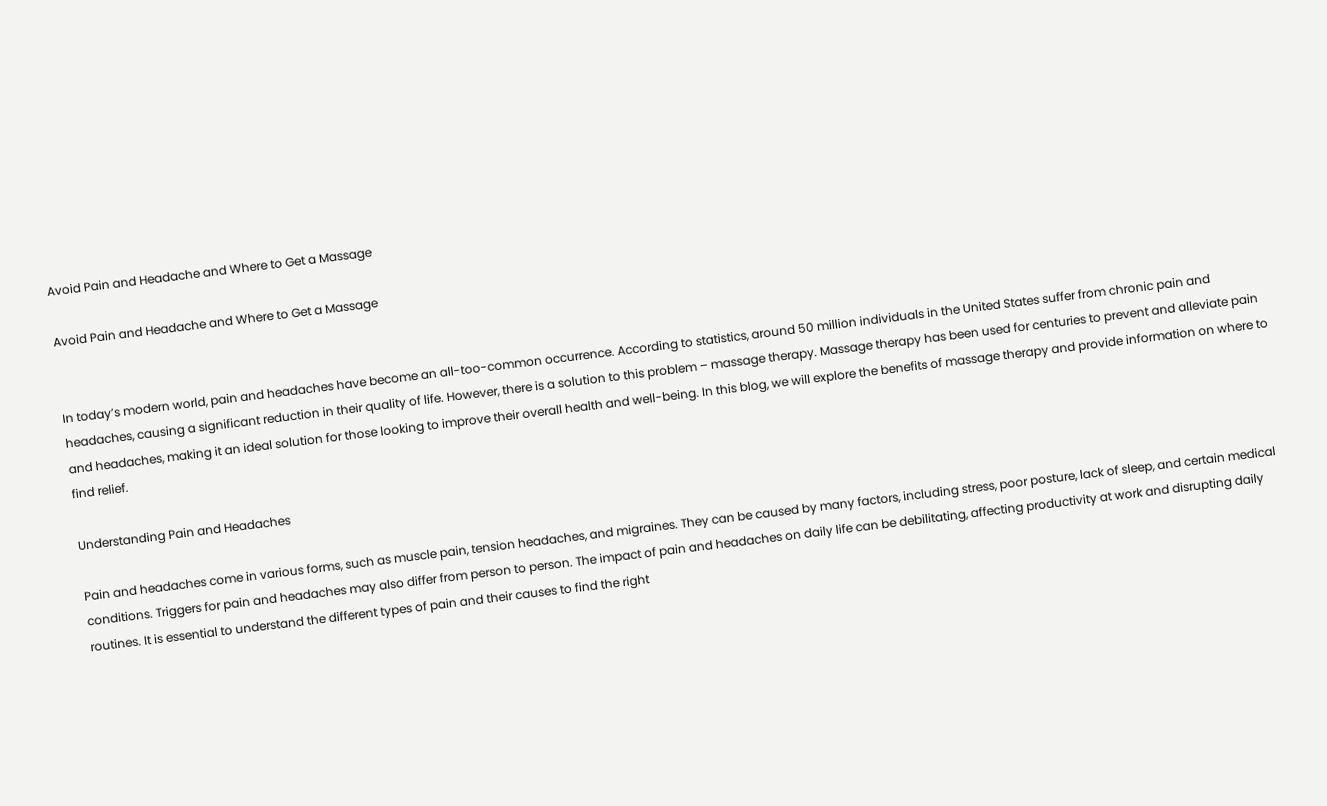Avoid Pain and Headache and Where to Get a Massage

Avoid Pain and Headache and Where to Get a Massage


In today’s modern world, pain and headaches have become an all-too-common occurrence. According to statistics, around 50 million individuals in the United States suffer from chronic pain and headaches, causing a significant reduction in their quality of life. However, there is a solution to this problem – massage therapy. Massage therapy has been used for centuries to prevent and alleviate pain and headaches, making it an ideal solution for those looking to improve their overall health and well-being. In this blog, we will explore the benefits of massage therapy and provide information on where to find relief.

Understanding Pain and Headaches

Pain and headaches come in various forms, such as muscle pain, tension headaches, and migraines. They can be caused by many factors, including stress, poor posture, lack of sleep, and certain medical conditions. Triggers for pain and headaches may also differ from person to person. The impact of pain and headaches on daily life can be debilitating, affecting productivity at work and disrupting daily routines. It is essential to understand the different types of pain and their causes to find the right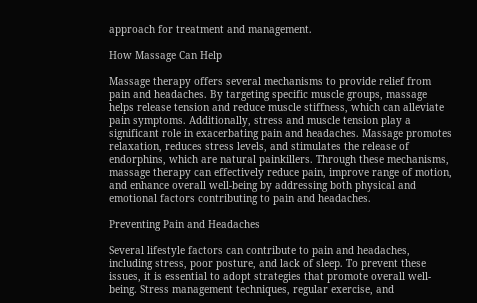approach for treatment and management.

How Massage Can Help

Massage therapy offers several mechanisms to provide relief from pain and headaches. By targeting specific muscle groups, massage helps release tension and reduce muscle stiffness, which can alleviate pain symptoms. Additionally, stress and muscle tension play a significant role in exacerbating pain and headaches. Massage promotes relaxation, reduces stress levels, and stimulates the release of endorphins, which are natural painkillers. Through these mechanisms, massage therapy can effectively reduce pain, improve range of motion, and enhance overall well-being by addressing both physical and emotional factors contributing to pain and headaches.

Preventing Pain and Headaches

Several lifestyle factors can contribute to pain and headaches, including stress, poor posture, and lack of sleep. To prevent these issues, it is essential to adopt strategies that promote overall well-being. Stress management techniques, regular exercise, and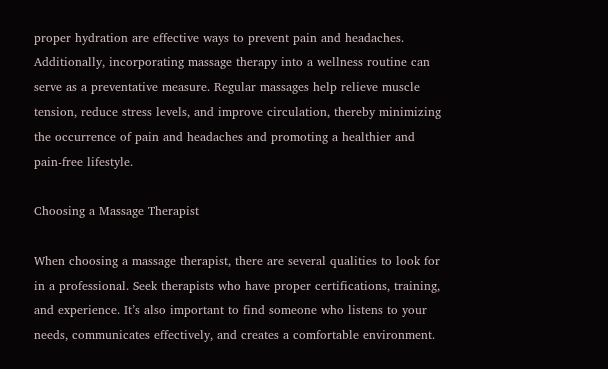proper hydration are effective ways to prevent pain and headaches. Additionally, incorporating massage therapy into a wellness routine can serve as a preventative measure. Regular massages help relieve muscle tension, reduce stress levels, and improve circulation, thereby minimizing the occurrence of pain and headaches and promoting a healthier and pain-free lifestyle.

Choosing a Massage Therapist

When choosing a massage therapist, there are several qualities to look for in a professional. Seek therapists who have proper certifications, training, and experience. It’s also important to find someone who listens to your needs, communicates effectively, and creates a comfortable environment.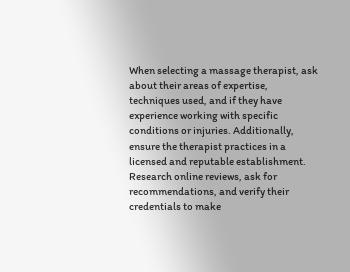When selecting a massage therapist, ask about their areas of expertise, techniques used, and if they have experience working with specific conditions or injuries. Additionally, ensure the therapist practices in a licensed and reputable establishment. Research online reviews, ask for recommendations, and verify their credentials to make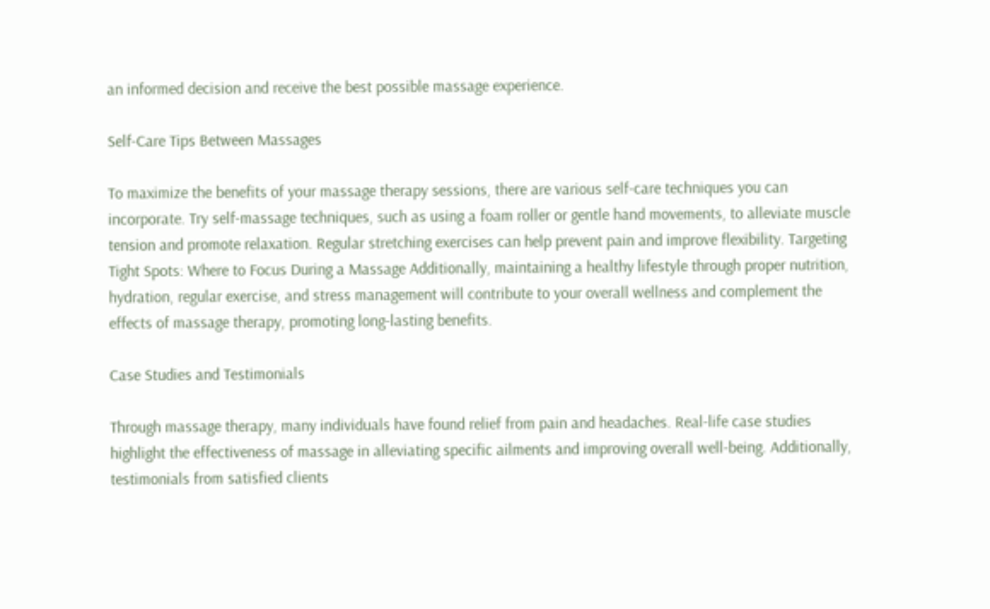an informed decision and receive the best possible massage experience.

Self-Care Tips Between Massages

To maximize the benefits of your massage therapy sessions, there are various self-care techniques you can incorporate. Try self-massage techniques, such as using a foam roller or gentle hand movements, to alleviate muscle tension and promote relaxation. Regular stretching exercises can help prevent pain and improve flexibility. Targeting Tight Spots: Where to Focus During a Massage Additionally, maintaining a healthy lifestyle through proper nutrition, hydration, regular exercise, and stress management will contribute to your overall wellness and complement the effects of massage therapy, promoting long-lasting benefits.

Case Studies and Testimonials

Through massage therapy, many individuals have found relief from pain and headaches. Real-life case studies highlight the effectiveness of massage in alleviating specific ailments and improving overall well-being. Additionally, testimonials from satisfied clients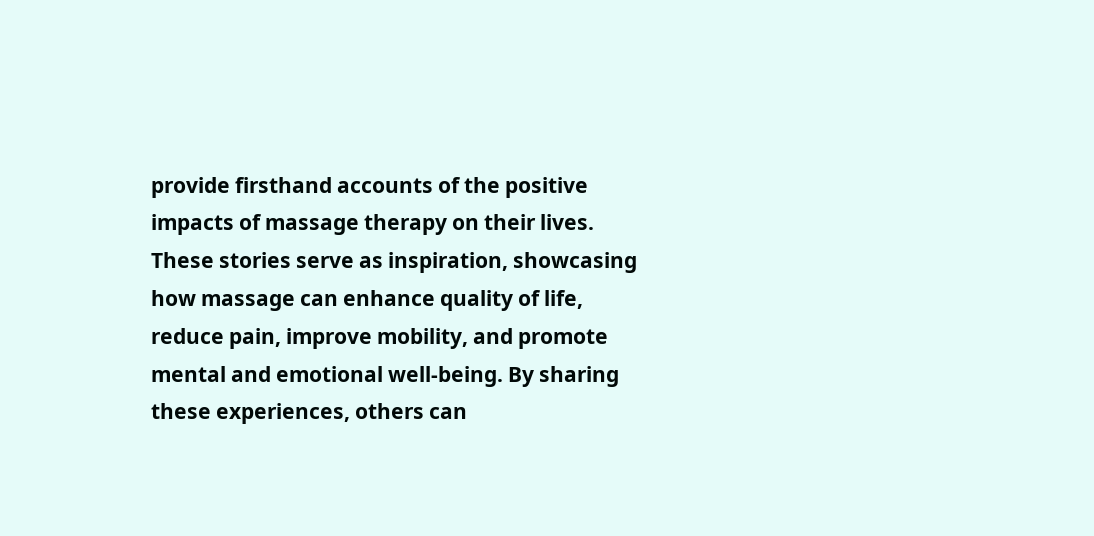provide firsthand accounts of the positive impacts of massage therapy on their lives. These stories serve as inspiration, showcasing how massage can enhance quality of life, reduce pain, improve mobility, and promote mental and emotional well-being. By sharing these experiences, others can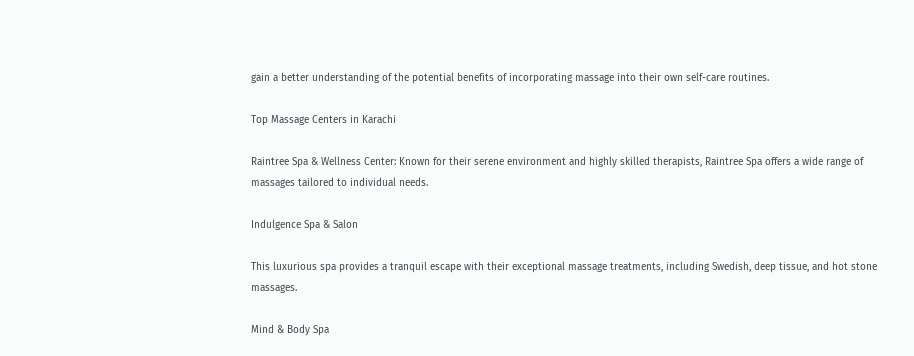gain a better understanding of the potential benefits of incorporating massage into their own self-care routines.

Top Massage Centers in Karachi

Raintree Spa & Wellness Center: Known for their serene environment and highly skilled therapists, Raintree Spa offers a wide range of massages tailored to individual needs.

Indulgence Spa & Salon

This luxurious spa provides a tranquil escape with their exceptional massage treatments, including Swedish, deep tissue, and hot stone massages.

Mind & Body Spa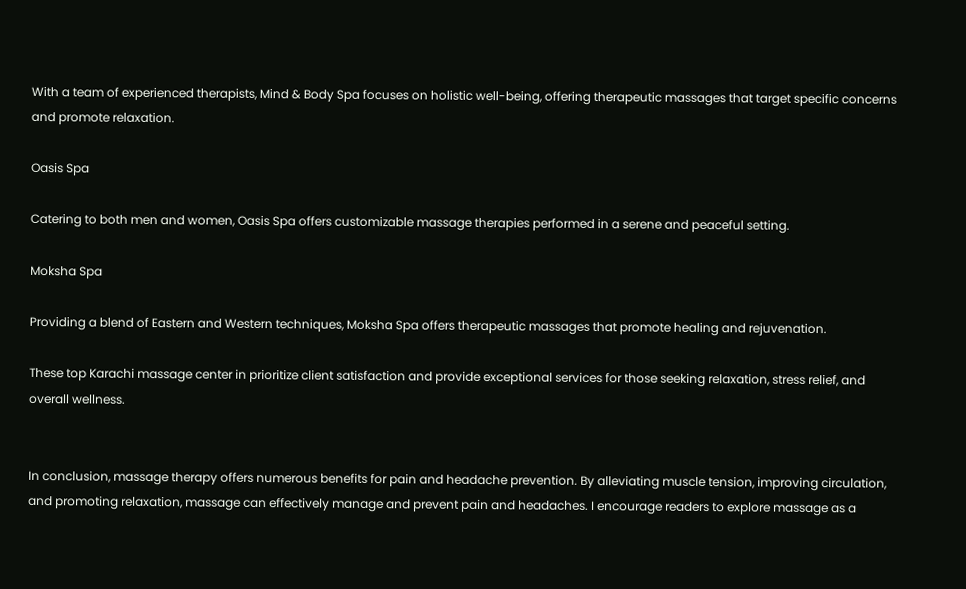With a team of experienced therapists, Mind & Body Spa focuses on holistic well-being, offering therapeutic massages that target specific concerns and promote relaxation.

Oasis Spa

Catering to both men and women, Oasis Spa offers customizable massage therapies performed in a serene and peaceful setting.

Moksha Spa

Providing a blend of Eastern and Western techniques, Moksha Spa offers therapeutic massages that promote healing and rejuvenation.

These top Karachi massage center in prioritize client satisfaction and provide exceptional services for those seeking relaxation, stress relief, and overall wellness.


In conclusion, massage therapy offers numerous benefits for pain and headache prevention. By alleviating muscle tension, improving circulation, and promoting relaxation, massage can effectively manage and prevent pain and headaches. I encourage readers to explore massage as a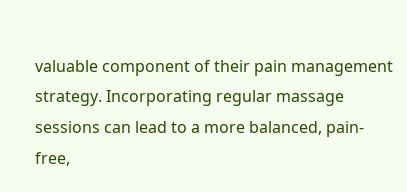valuable component of their pain management strategy. Incorporating regular massage sessions can lead to a more balanced, pain-free,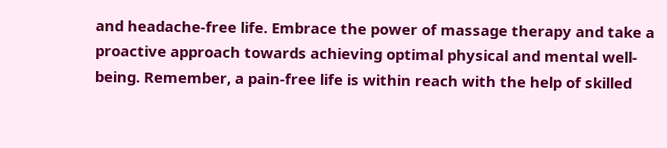and headache-free life. Embrace the power of massage therapy and take a proactive approach towards achieving optimal physical and mental well-being. Remember, a pain-free life is within reach with the help of skilled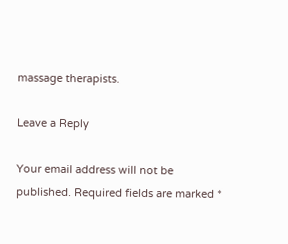massage therapists.

Leave a Reply

Your email address will not be published. Required fields are marked *